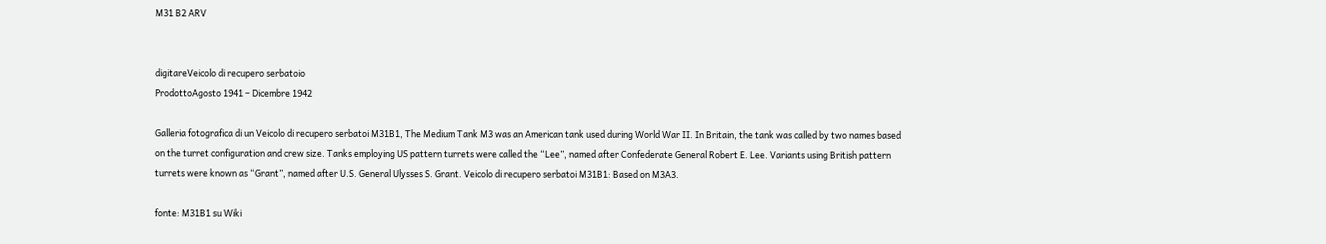M31 B2 ARV


digitareVeicolo di recupero serbatoio
ProdottoAgosto 1941 – Dicembre 1942

Galleria fotografica di un Veicolo di recupero serbatoi M31B1, The Medium Tank M3 was an American tank used during World War II. In Britain, the tank was called by two names based on the turret configuration and crew size. Tanks employing US pattern turrets were called the “Lee”, named after Confederate General Robert E. Lee. Variants using British pattern turrets were known as “Grant”, named after U.S. General Ulysses S. Grant. Veicolo di recupero serbatoi M31B1: Based on M3A3.

fonte: M31B1 su Wiki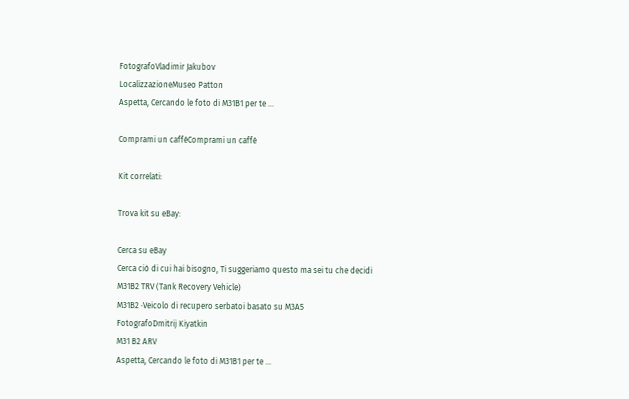FotografoVladimir Jakubov
LocalizzazioneMuseo Patton
Aspetta, Cercando le foto di M31B1 per te ...

Comprami un caffèComprami un caffè

Kit correlati:

Trova kit su eBay:

Cerca su eBay
Cerca ciò di cui hai bisogno, Ti suggeriamo questo ma sei tu che decidi
M31B2 TRV (Tank Recovery Vehicle)
M31B2 ·Veicolo di recupero serbatoi basato su M3A5
FotografoDmitrij Kiyatkin
M31 B2 ARV
Aspetta, Cercando le foto di M31B1 per te ...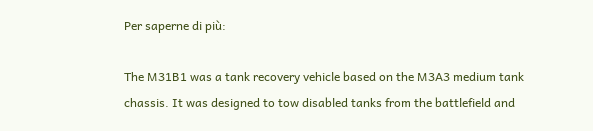Per saperne di più:

The M31B1 was a tank recovery vehicle based on the M3A3 medium tank chassis. It was designed to tow disabled tanks from the battlefield and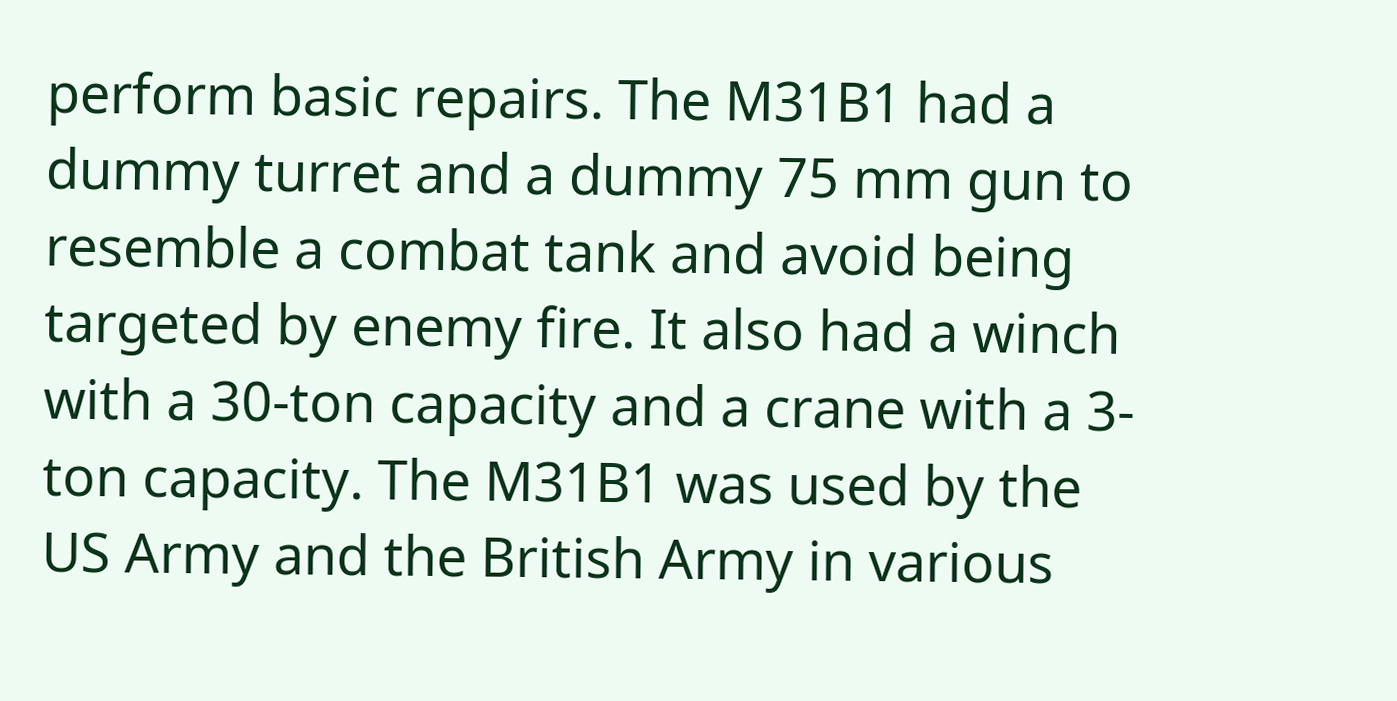perform basic repairs. The M31B1 had a dummy turret and a dummy 75 mm gun to resemble a combat tank and avoid being targeted by enemy fire. It also had a winch with a 30-ton capacity and a crane with a 3-ton capacity. The M31B1 was used by the US Army and the British Army in various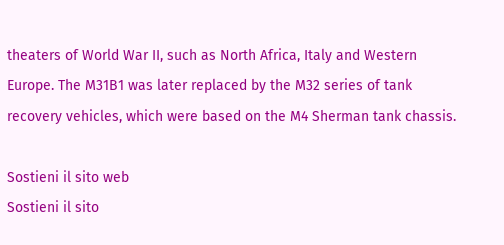theaters of World War II, such as North Africa, Italy and Western Europe. The M31B1 was later replaced by the M32 series of tank recovery vehicles, which were based on the M4 Sherman tank chassis.

Sostieni il sito web
Sostieni il sito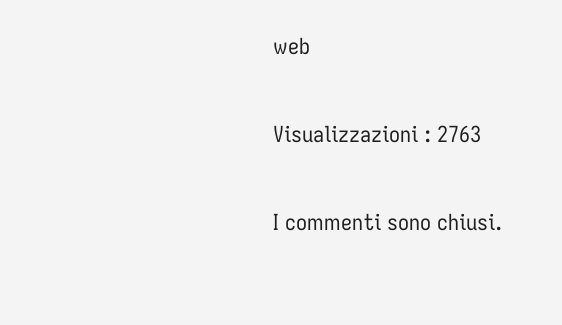web

Visualizzazioni : 2763

I commenti sono chiusi.